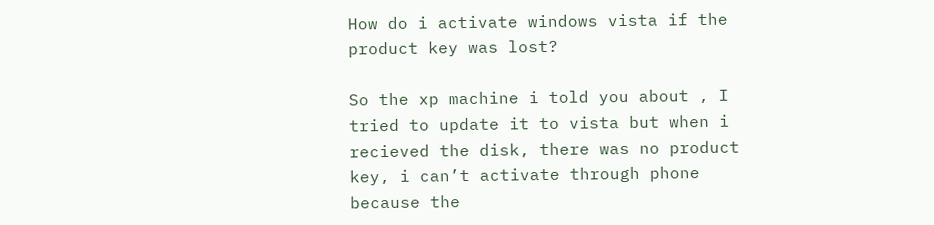How do i activate windows vista if the product key was lost?

So the xp machine i told you about , I tried to update it to vista but when i recieved the disk, there was no product key, i can’t activate through phone because the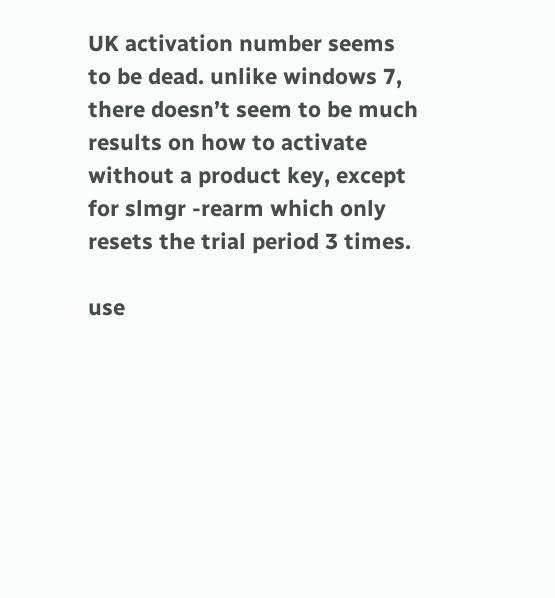UK activation number seems to be dead. unlike windows 7, there doesn’t seem to be much results on how to activate without a product key, except for slmgr -rearm which only resets the trial period 3 times.

use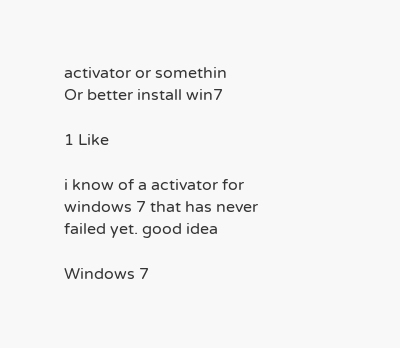activator or somethin
Or better install win7

1 Like

i know of a activator for windows 7 that has never failed yet. good idea

Windows 7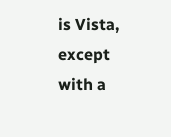is Vista, except with a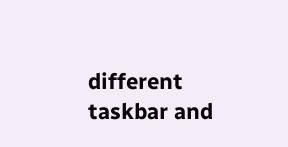different taskbar and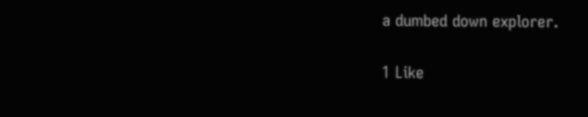a dumbed down explorer.

1 Like